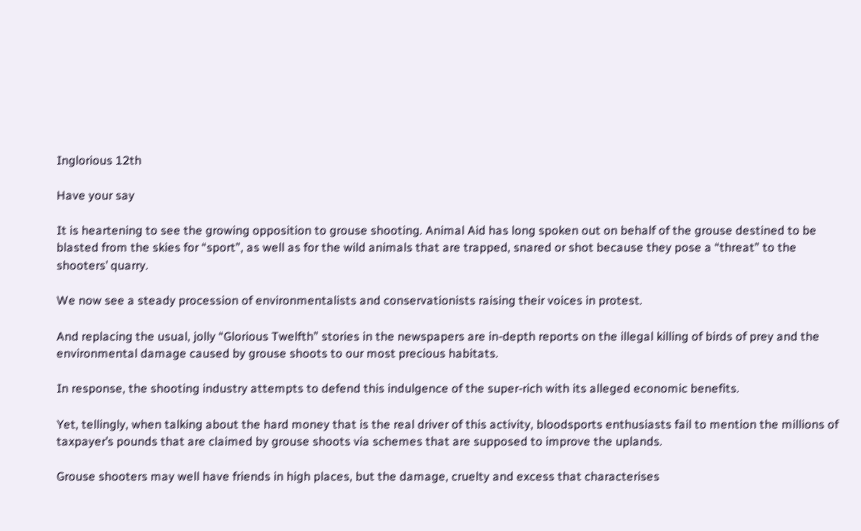Inglorious 12th

Have your say

It is heartening to see the growing opposition to grouse shooting. Animal Aid has long spoken out on behalf of the grouse destined to be blasted from the skies for “sport”, as well as for the wild animals that are trapped, snared or shot because they pose a “threat” to the shooters’ quarry.

We now see a steady procession of environmentalists and conservationists raising their voices in protest.

And replacing the usual, jolly “Glorious Twelfth” stories in the newspapers are in-depth reports on the illegal killing of birds of prey and the environmental damage caused by grouse shoots to our most precious habitats.

In response, the shooting industry attempts to defend this indulgence of the super-rich with its alleged economic benefits.

Yet, tellingly, when talking about the hard money that is the real driver of this activity, bloodsports enthusiasts fail to mention the millions of taxpayer’s pounds that are claimed by grouse shoots via schemes that are supposed to improve the uplands.

Grouse shooters may well have friends in high places, but the damage, cruelty and excess that characterises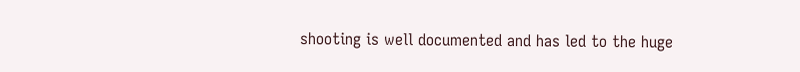shooting is well documented and has led to the huge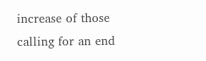increase of those calling for an end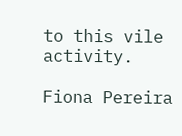to this vile activity.

Fiona Pereira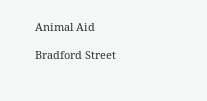Animal Aid

Bradford Street